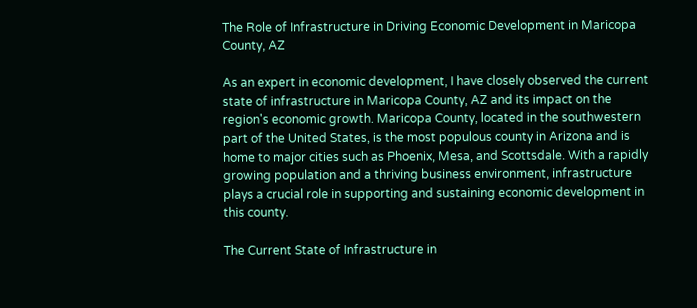The Role of Infrastructure in Driving Economic Development in Maricopa County, AZ

As an expert in economic development, I have closely observed the current state of infrastructure in Maricopa County, AZ and its impact on the region's economic growth. Maricopa County, located in the southwestern part of the United States, is the most populous county in Arizona and is home to major cities such as Phoenix, Mesa, and Scottsdale. With a rapidly growing population and a thriving business environment, infrastructure plays a crucial role in supporting and sustaining economic development in this county.

The Current State of Infrastructure in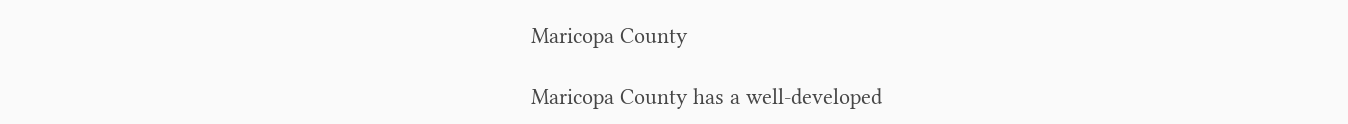Maricopa County

Maricopa County has a well-developed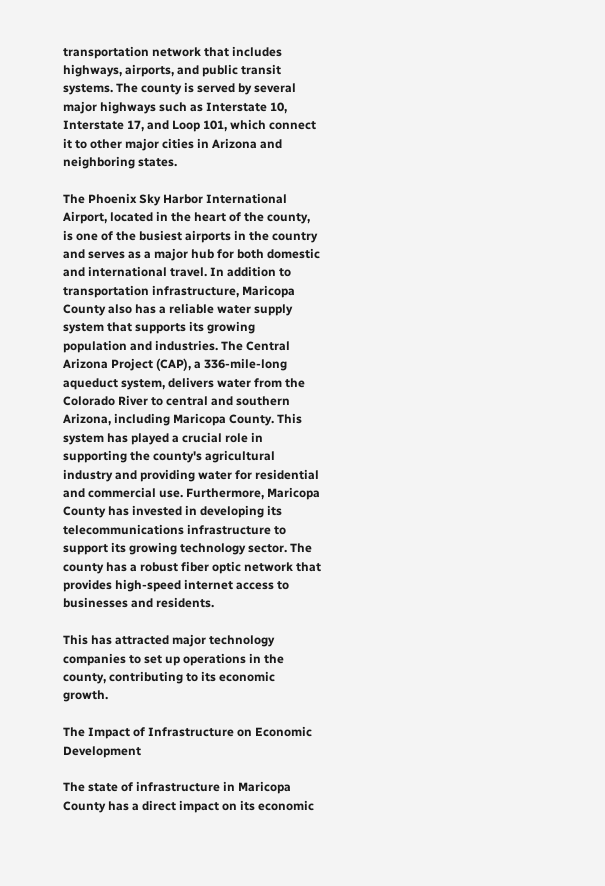transportation network that includes highways, airports, and public transit systems. The county is served by several major highways such as Interstate 10, Interstate 17, and Loop 101, which connect it to other major cities in Arizona and neighboring states.

The Phoenix Sky Harbor International Airport, located in the heart of the county, is one of the busiest airports in the country and serves as a major hub for both domestic and international travel. In addition to transportation infrastructure, Maricopa County also has a reliable water supply system that supports its growing population and industries. The Central Arizona Project (CAP), a 336-mile-long aqueduct system, delivers water from the Colorado River to central and southern Arizona, including Maricopa County. This system has played a crucial role in supporting the county's agricultural industry and providing water for residential and commercial use. Furthermore, Maricopa County has invested in developing its telecommunications infrastructure to support its growing technology sector. The county has a robust fiber optic network that provides high-speed internet access to businesses and residents.

This has attracted major technology companies to set up operations in the county, contributing to its economic growth.

The Impact of Infrastructure on Economic Development

The state of infrastructure in Maricopa County has a direct impact on its economic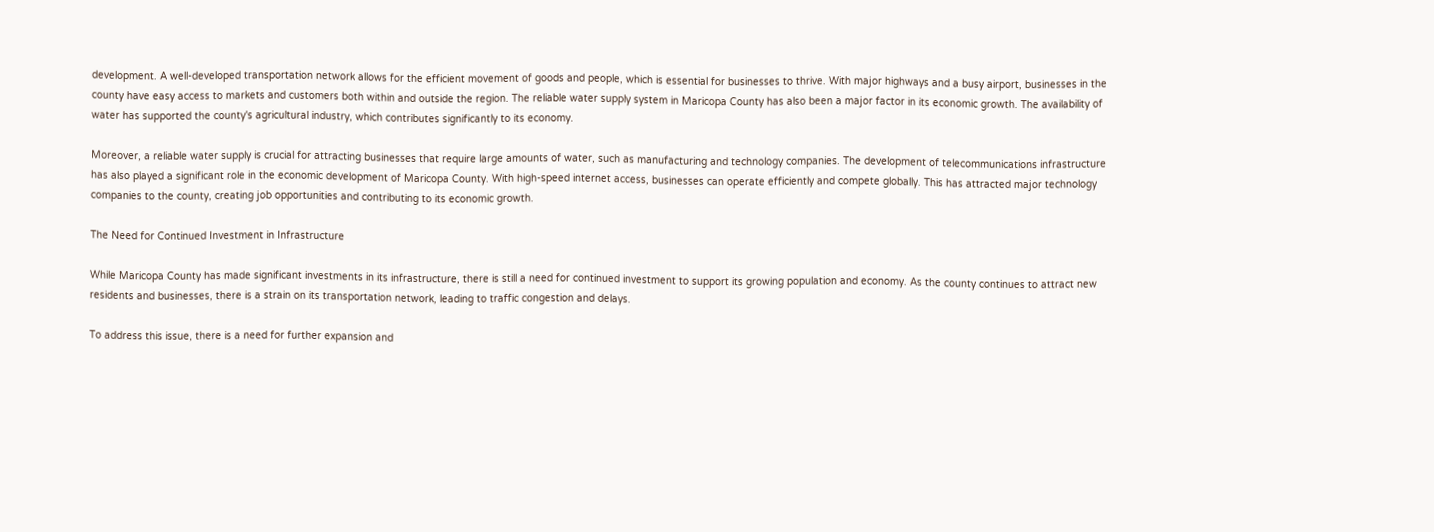development. A well-developed transportation network allows for the efficient movement of goods and people, which is essential for businesses to thrive. With major highways and a busy airport, businesses in the county have easy access to markets and customers both within and outside the region. The reliable water supply system in Maricopa County has also been a major factor in its economic growth. The availability of water has supported the county's agricultural industry, which contributes significantly to its economy.

Moreover, a reliable water supply is crucial for attracting businesses that require large amounts of water, such as manufacturing and technology companies. The development of telecommunications infrastructure has also played a significant role in the economic development of Maricopa County. With high-speed internet access, businesses can operate efficiently and compete globally. This has attracted major technology companies to the county, creating job opportunities and contributing to its economic growth.

The Need for Continued Investment in Infrastructure

While Maricopa County has made significant investments in its infrastructure, there is still a need for continued investment to support its growing population and economy. As the county continues to attract new residents and businesses, there is a strain on its transportation network, leading to traffic congestion and delays.

To address this issue, there is a need for further expansion and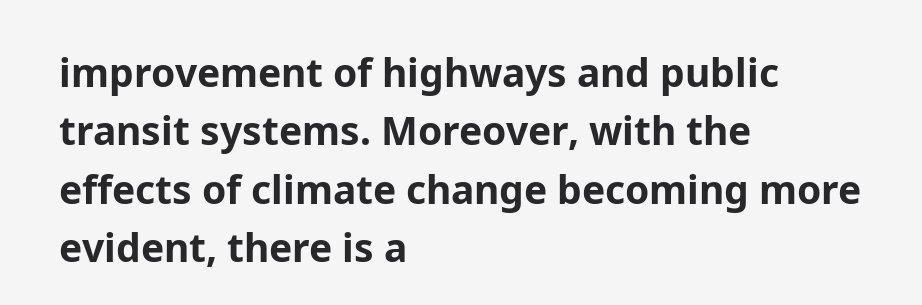improvement of highways and public transit systems. Moreover, with the effects of climate change becoming more evident, there is a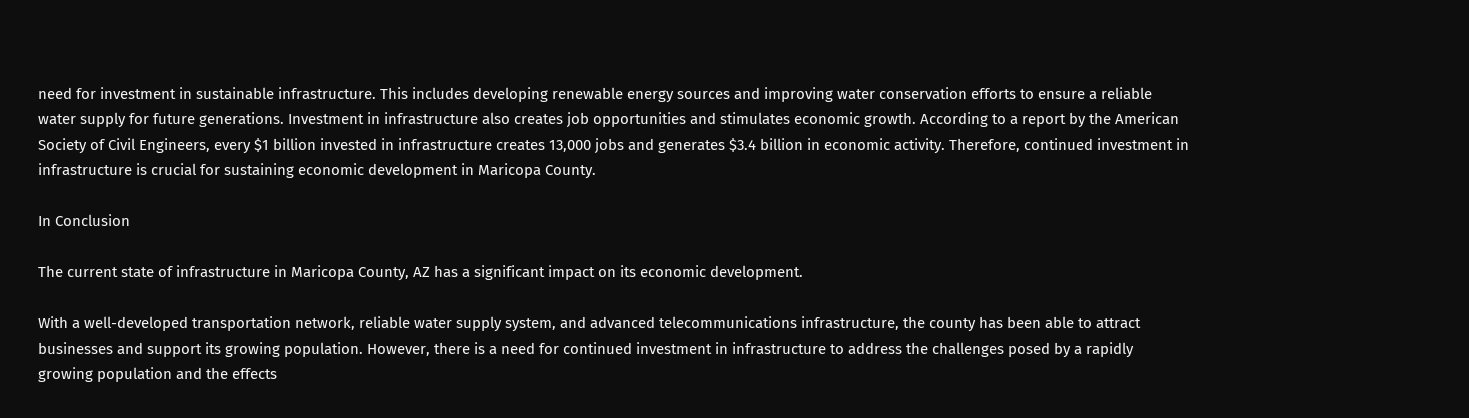need for investment in sustainable infrastructure. This includes developing renewable energy sources and improving water conservation efforts to ensure a reliable water supply for future generations. Investment in infrastructure also creates job opportunities and stimulates economic growth. According to a report by the American Society of Civil Engineers, every $1 billion invested in infrastructure creates 13,000 jobs and generates $3.4 billion in economic activity. Therefore, continued investment in infrastructure is crucial for sustaining economic development in Maricopa County.

In Conclusion

The current state of infrastructure in Maricopa County, AZ has a significant impact on its economic development.

With a well-developed transportation network, reliable water supply system, and advanced telecommunications infrastructure, the county has been able to attract businesses and support its growing population. However, there is a need for continued investment in infrastructure to address the challenges posed by a rapidly growing population and the effects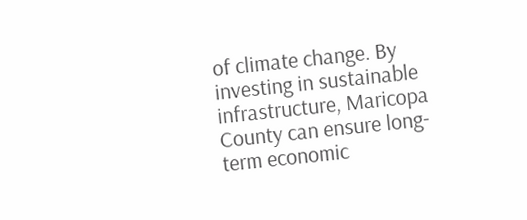of climate change. By investing in sustainable infrastructure, Maricopa County can ensure long-term economic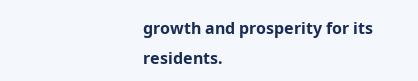growth and prosperity for its residents.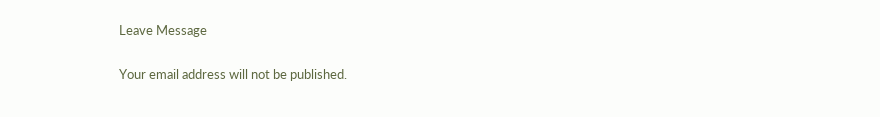Leave Message

Your email address will not be published.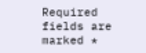Required fields are marked *